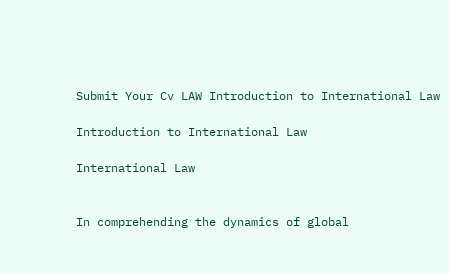Submit Your Cv LAW Introduction to International Law

Introduction to International Law

International Law


In comprehending the dynamics of global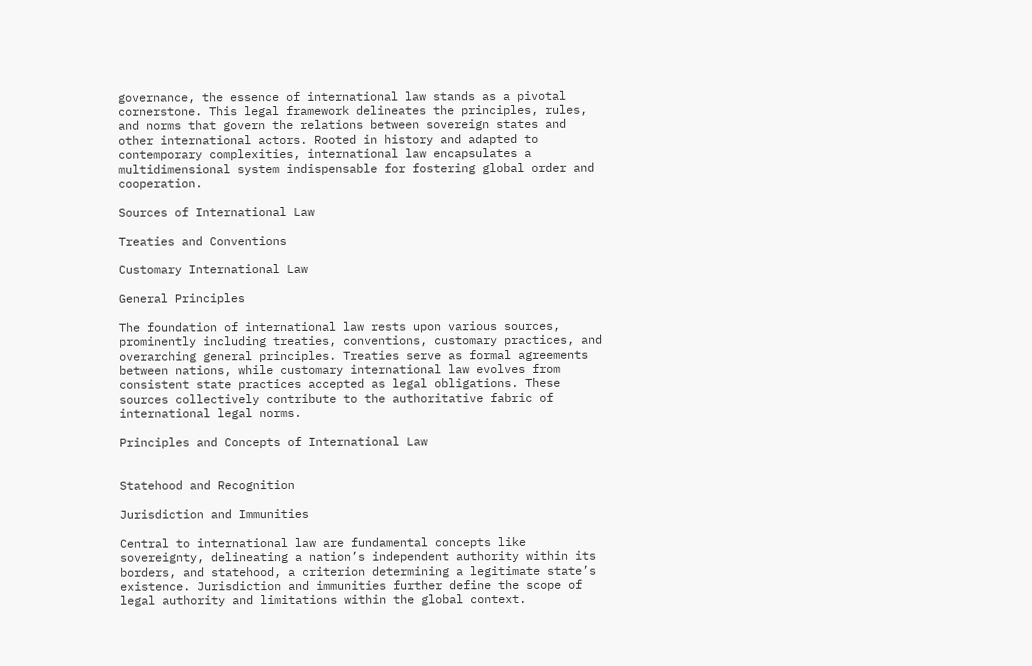governance, the essence of international law stands as a pivotal cornerstone. This legal framework delineates the principles, rules, and norms that govern the relations between sovereign states and other international actors. Rooted in history and adapted to contemporary complexities, international law encapsulates a multidimensional system indispensable for fostering global order and cooperation.

Sources of International Law

Treaties and Conventions

Customary International Law

General Principles

The foundation of international law rests upon various sources, prominently including treaties, conventions, customary practices, and overarching general principles. Treaties serve as formal agreements between nations, while customary international law evolves from consistent state practices accepted as legal obligations. These sources collectively contribute to the authoritative fabric of international legal norms.

Principles and Concepts of International Law


Statehood and Recognition

Jurisdiction and Immunities

Central to international law are fundamental concepts like sovereignty, delineating a nation’s independent authority within its borders, and statehood, a criterion determining a legitimate state’s existence. Jurisdiction and immunities further define the scope of legal authority and limitations within the global context.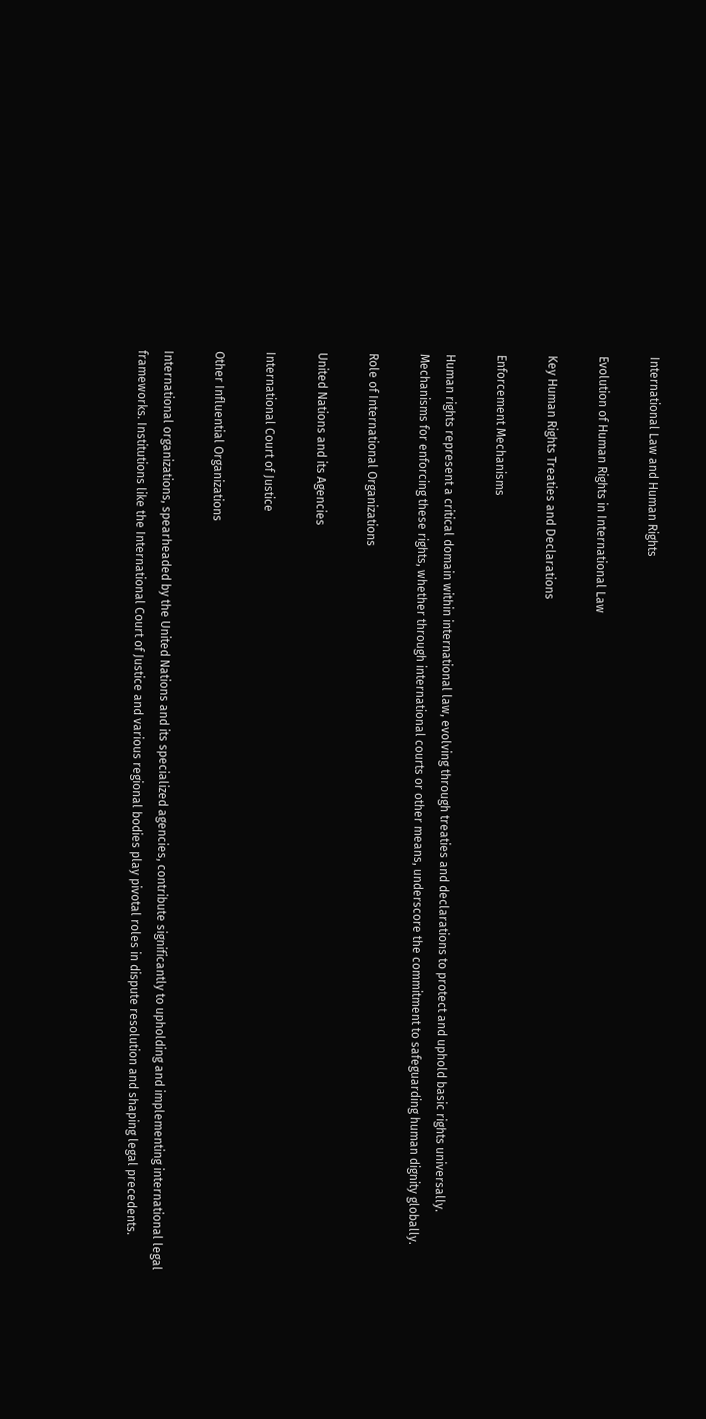International Law and Human Rights

Evolution of Human Rights in International Law

Key Human Rights Treaties and Declarations

Enforcement Mechanisms

Human rights represent a critical domain within international law, evolving through treaties and declarations to protect and uphold basic rights universally. Mechanisms for enforcing these rights, whether through international courts or other means, underscore the commitment to safeguarding human dignity globally.

Role of International Organizations

United Nations and its Agencies

International Court of Justice

Other Influential Organizations

International organizations, spearheaded by the United Nations and its specialized agencies, contribute significantly to upholding and implementing international legal frameworks. Institutions like the International Court of Justice and various regional bodies play pivotal roles in dispute resolution and shaping legal precedents.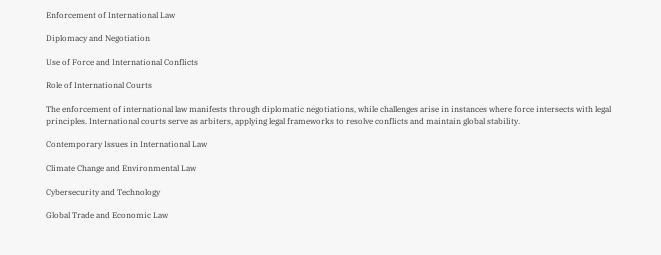Enforcement of International Law

Diplomacy and Negotiation

Use of Force and International Conflicts

Role of International Courts

The enforcement of international law manifests through diplomatic negotiations, while challenges arise in instances where force intersects with legal principles. International courts serve as arbiters, applying legal frameworks to resolve conflicts and maintain global stability.

Contemporary Issues in International Law

Climate Change and Environmental Law

Cybersecurity and Technology

Global Trade and Economic Law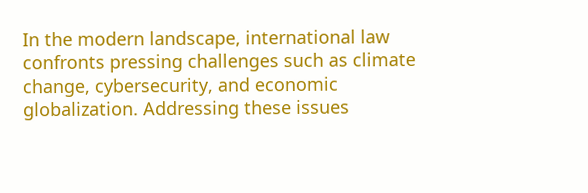In the modern landscape, international law confronts pressing challenges such as climate change, cybersecurity, and economic globalization. Addressing these issues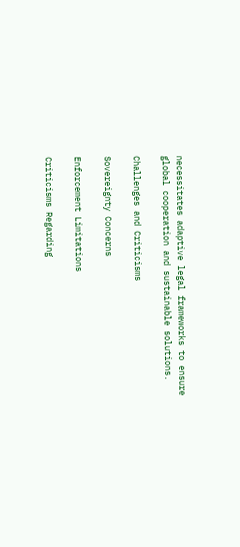necessitates adaptive legal frameworks to ensure global cooperation and sustainable solutions.

Challenges and Criticisms

Sovereignty Concerns

Enforcement Limitations

Criticisms Regarding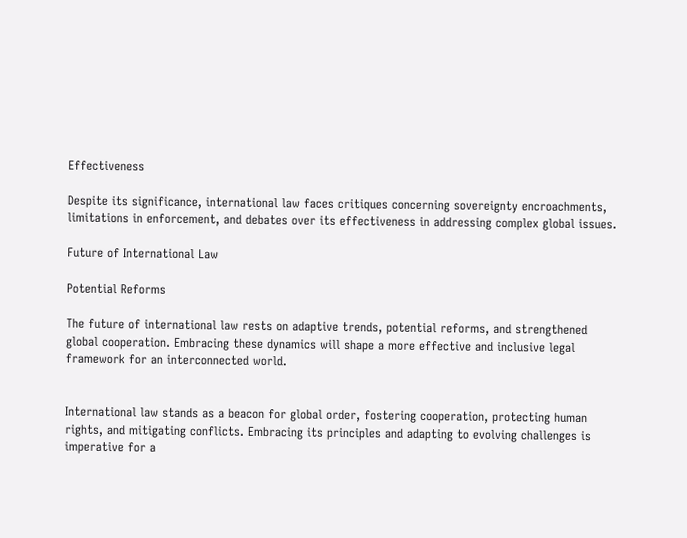Effectiveness

Despite its significance, international law faces critiques concerning sovereignty encroachments, limitations in enforcement, and debates over its effectiveness in addressing complex global issues.

Future of International Law

Potential Reforms

The future of international law rests on adaptive trends, potential reforms, and strengthened global cooperation. Embracing these dynamics will shape a more effective and inclusive legal framework for an interconnected world.


International law stands as a beacon for global order, fostering cooperation, protecting human rights, and mitigating conflicts. Embracing its principles and adapting to evolving challenges is imperative for a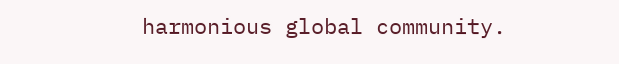harmonious global community.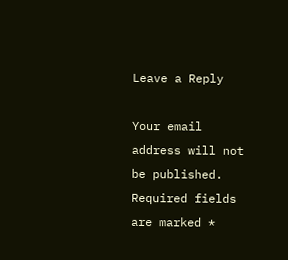Leave a Reply

Your email address will not be published. Required fields are marked *